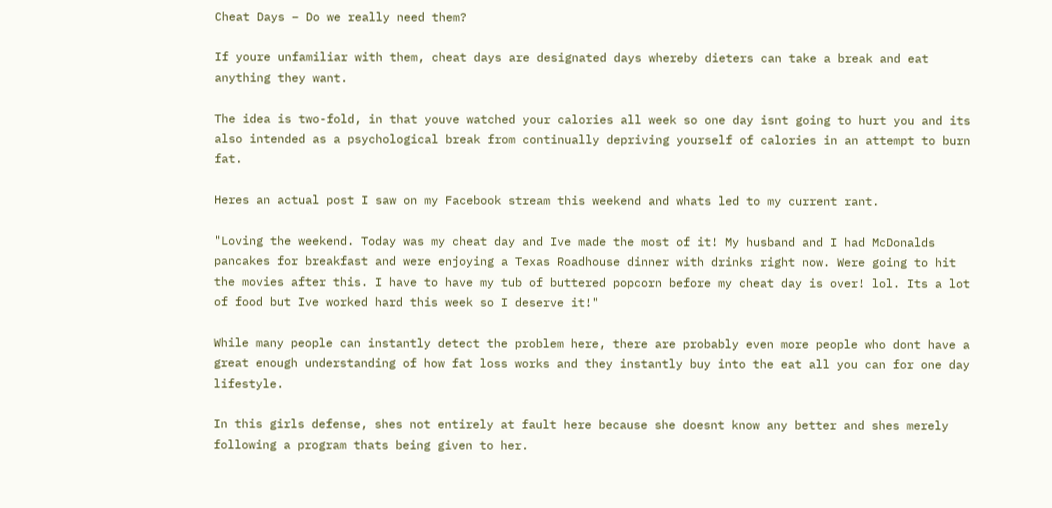Cheat Days – Do we really need them?

If youre unfamiliar with them, cheat days are designated days whereby dieters can take a break and eat anything they want.

The idea is two-fold, in that youve watched your calories all week so one day isnt going to hurt you and its also intended as a psychological break from continually depriving yourself of calories in an attempt to burn fat.

Heres an actual post I saw on my Facebook stream this weekend and whats led to my current rant.

"Loving the weekend. Today was my cheat day and Ive made the most of it! My husband and I had McDonalds pancakes for breakfast and were enjoying a Texas Roadhouse dinner with drinks right now. Were going to hit the movies after this. I have to have my tub of buttered popcorn before my cheat day is over! lol. Its a lot of food but Ive worked hard this week so I deserve it!"

While many people can instantly detect the problem here, there are probably even more people who dont have a great enough understanding of how fat loss works and they instantly buy into the eat all you can for one day lifestyle.

In this girls defense, shes not entirely at fault here because she doesnt know any better and shes merely following a program thats being given to her.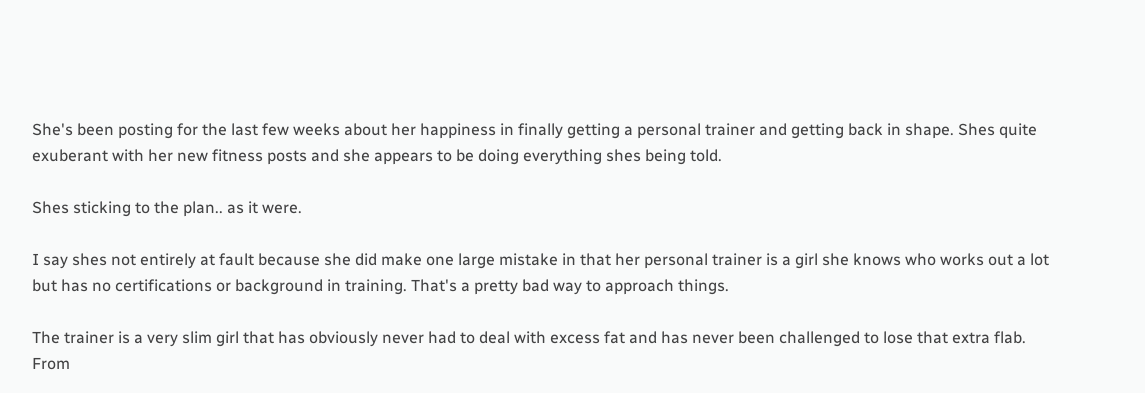She's been posting for the last few weeks about her happiness in finally getting a personal trainer and getting back in shape. Shes quite exuberant with her new fitness posts and she appears to be doing everything shes being told.

Shes sticking to the plan.. as it were.

I say shes not entirely at fault because she did make one large mistake in that her personal trainer is a girl she knows who works out a lot but has no certifications or background in training. That's a pretty bad way to approach things.

The trainer is a very slim girl that has obviously never had to deal with excess fat and has never been challenged to lose that extra flab. From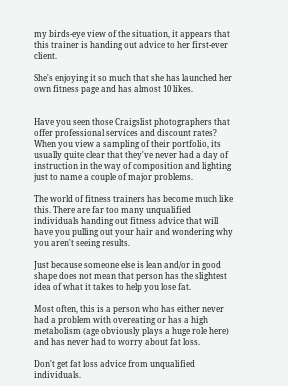my birds-eye view of the situation, it appears that this trainer is handing out advice to her first-ever client.

She's enjoying it so much that she has launched her own fitness page and has almost 10 likes.


Have you seen those Craigslist photographers that offer professional services and discount rates? When you view a sampling of their portfolio, its usually quite clear that they've never had a day of instruction in the way of composition and lighting just to name a couple of major problems.

The world of fitness trainers has become much like this. There are far too many unqualified individuals handing out fitness advice that will have you pulling out your hair and wondering why you aren't seeing results.

Just because someone else is lean and/or in good shape does not mean that person has the slightest idea of what it takes to help you lose fat.

Most often, this is a person who has either never had a problem with overeating or has a high metabolism (age obviously plays a huge role here) and has never had to worry about fat loss.

Don't get fat loss advice from unqualified individuals.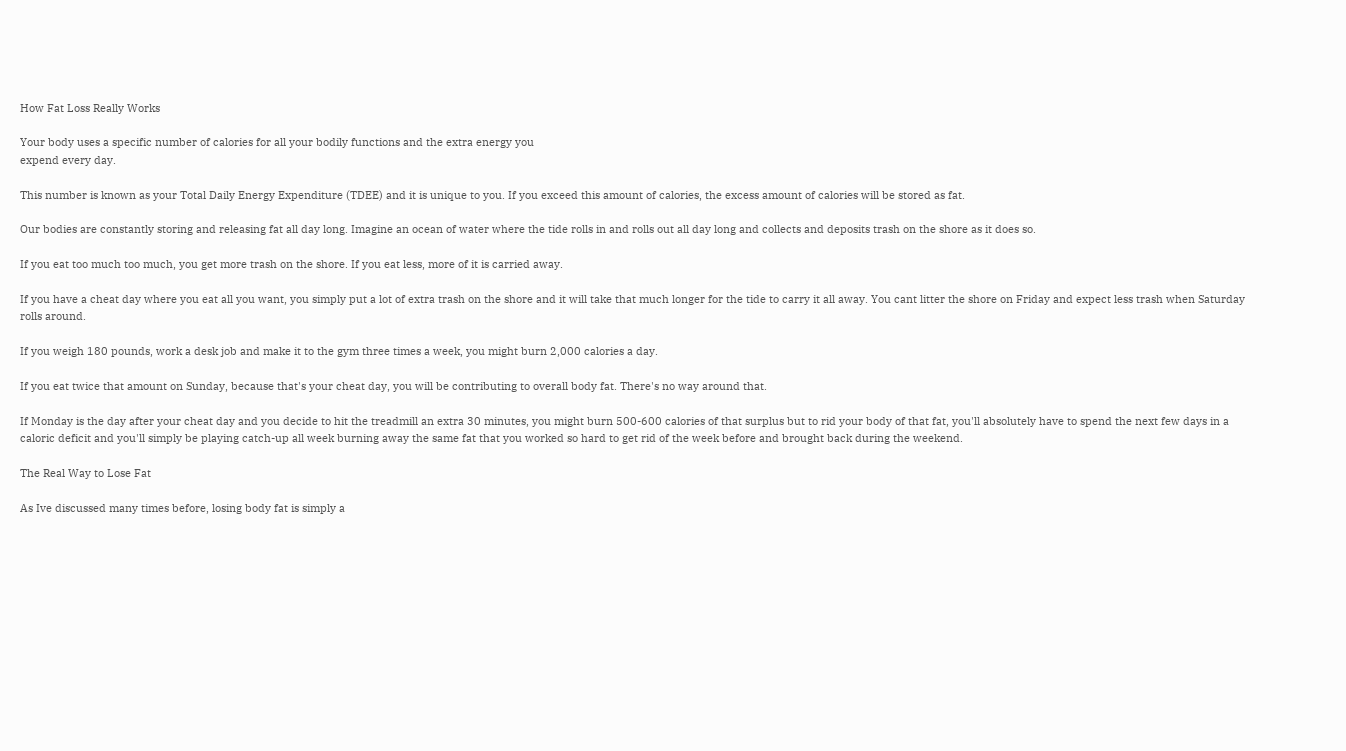How Fat Loss Really Works

Your body uses a specific number of calories for all your bodily functions and the extra energy you
expend every day.

This number is known as your Total Daily Energy Expenditure (TDEE) and it is unique to you. If you exceed this amount of calories, the excess amount of calories will be stored as fat.

Our bodies are constantly storing and releasing fat all day long. Imagine an ocean of water where the tide rolls in and rolls out all day long and collects and deposits trash on the shore as it does so.

If you eat too much too much, you get more trash on the shore. If you eat less, more of it is carried away.

If you have a cheat day where you eat all you want, you simply put a lot of extra trash on the shore and it will take that much longer for the tide to carry it all away. You cant litter the shore on Friday and expect less trash when Saturday rolls around.

If you weigh 180 pounds, work a desk job and make it to the gym three times a week, you might burn 2,000 calories a day.

If you eat twice that amount on Sunday, because that's your cheat day, you will be contributing to overall body fat. There's no way around that.

If Monday is the day after your cheat day and you decide to hit the treadmill an extra 30 minutes, you might burn 500-600 calories of that surplus but to rid your body of that fat, you'll absolutely have to spend the next few days in a caloric deficit and you'll simply be playing catch-up all week burning away the same fat that you worked so hard to get rid of the week before and brought back during the weekend.

The Real Way to Lose Fat

As Ive discussed many times before, losing body fat is simply a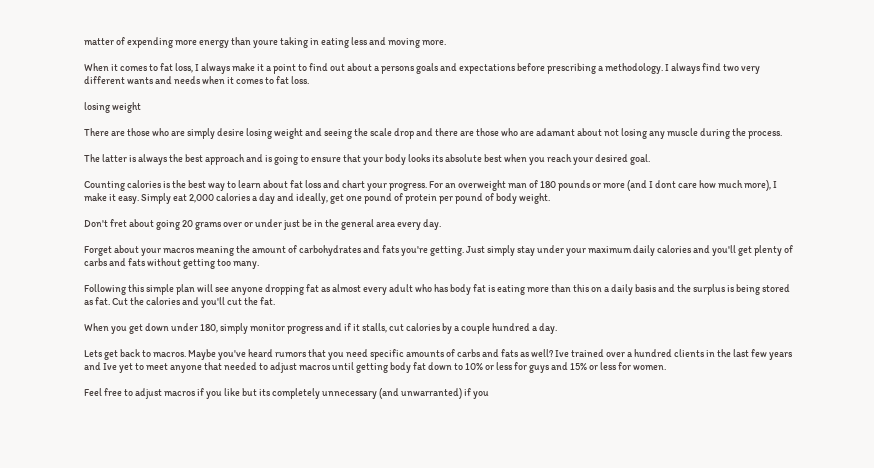matter of expending more energy than youre taking in eating less and moving more.

When it comes to fat loss, I always make it a point to find out about a persons goals and expectations before prescribing a methodology. I always find two very different wants and needs when it comes to fat loss.

losing weight

There are those who are simply desire losing weight and seeing the scale drop and there are those who are adamant about not losing any muscle during the process.

The latter is always the best approach and is going to ensure that your body looks its absolute best when you reach your desired goal.

Counting calories is the best way to learn about fat loss and chart your progress. For an overweight man of 180 pounds or more (and I dont care how much more), I make it easy. Simply eat 2,000 calories a day and ideally, get one pound of protein per pound of body weight.

Don't fret about going 20 grams over or under just be in the general area every day.

Forget about your macros meaning the amount of carbohydrates and fats you're getting. Just simply stay under your maximum daily calories and you'll get plenty of carbs and fats without getting too many.

Following this simple plan will see anyone dropping fat as almost every adult who has body fat is eating more than this on a daily basis and the surplus is being stored as fat. Cut the calories and you'll cut the fat.

When you get down under 180, simply monitor progress and if it stalls, cut calories by a couple hundred a day.

Lets get back to macros. Maybe you've heard rumors that you need specific amounts of carbs and fats as well? Ive trained over a hundred clients in the last few years and Ive yet to meet anyone that needed to adjust macros until getting body fat down to 10% or less for guys and 15% or less for women.

Feel free to adjust macros if you like but its completely unnecessary (and unwarranted) if you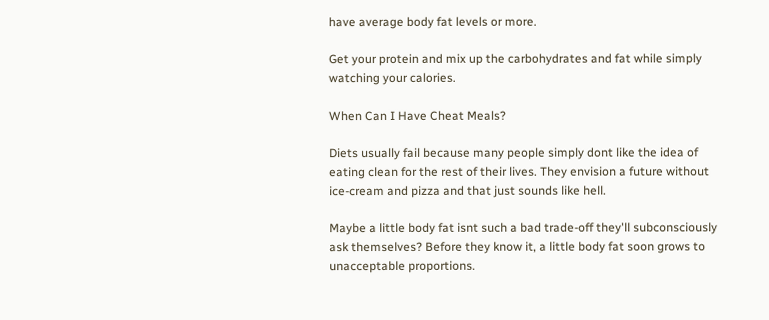have average body fat levels or more.

Get your protein and mix up the carbohydrates and fat while simply watching your calories.

When Can I Have Cheat Meals?

Diets usually fail because many people simply dont like the idea of eating clean for the rest of their lives. They envision a future without ice-cream and pizza and that just sounds like hell.

Maybe a little body fat isnt such a bad trade-off they'll subconsciously ask themselves? Before they know it, a little body fat soon grows to unacceptable proportions.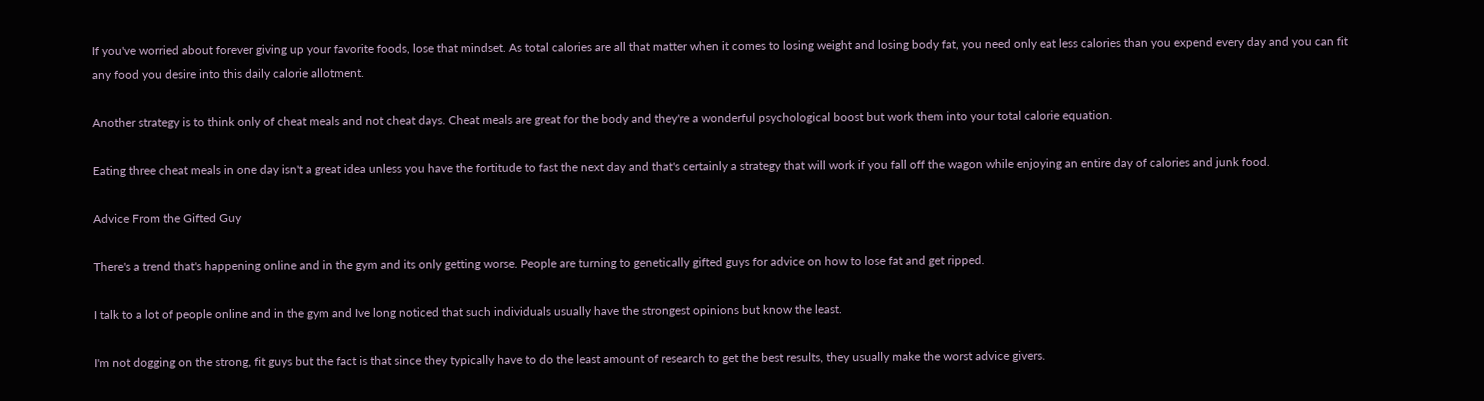If you've worried about forever giving up your favorite foods, lose that mindset. As total calories are all that matter when it comes to losing weight and losing body fat, you need only eat less calories than you expend every day and you can fit any food you desire into this daily calorie allotment.

Another strategy is to think only of cheat meals and not cheat days. Cheat meals are great for the body and they're a wonderful psychological boost but work them into your total calorie equation.

Eating three cheat meals in one day isn't a great idea unless you have the fortitude to fast the next day and that's certainly a strategy that will work if you fall off the wagon while enjoying an entire day of calories and junk food.

Advice From the Gifted Guy

There's a trend that's happening online and in the gym and its only getting worse. People are turning to genetically gifted guys for advice on how to lose fat and get ripped.

I talk to a lot of people online and in the gym and Ive long noticed that such individuals usually have the strongest opinions but know the least.

I'm not dogging on the strong, fit guys but the fact is that since they typically have to do the least amount of research to get the best results, they usually make the worst advice givers.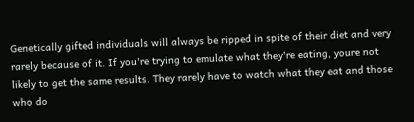Genetically gifted individuals will always be ripped in spite of their diet and very rarely because of it. If you're trying to emulate what they're eating, youre not likely to get the same results. They rarely have to watch what they eat and those who do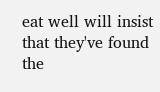eat well will insist that they've found the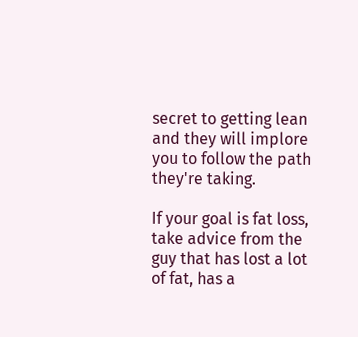secret to getting lean and they will implore you to follow the path they're taking.

If your goal is fat loss, take advice from the guy that has lost a lot of fat, has a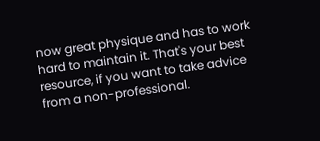now great physique and has to work hard to maintain it. That's your best resource, if you want to take advice from a non-professional.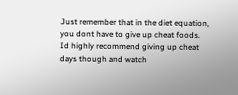Just remember that in the diet equation, you dont have to give up cheat foods. Id highly recommend giving up cheat days though and watch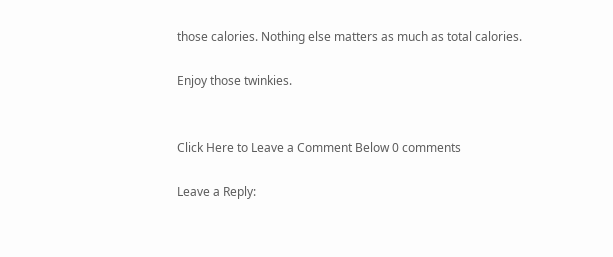those calories. Nothing else matters as much as total calories.

Enjoy those twinkies.


Click Here to Leave a Comment Below 0 comments

Leave a Reply: